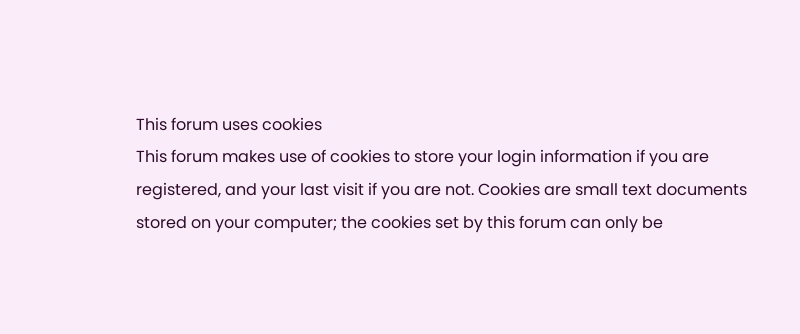This forum uses cookies
This forum makes use of cookies to store your login information if you are registered, and your last visit if you are not. Cookies are small text documents stored on your computer; the cookies set by this forum can only be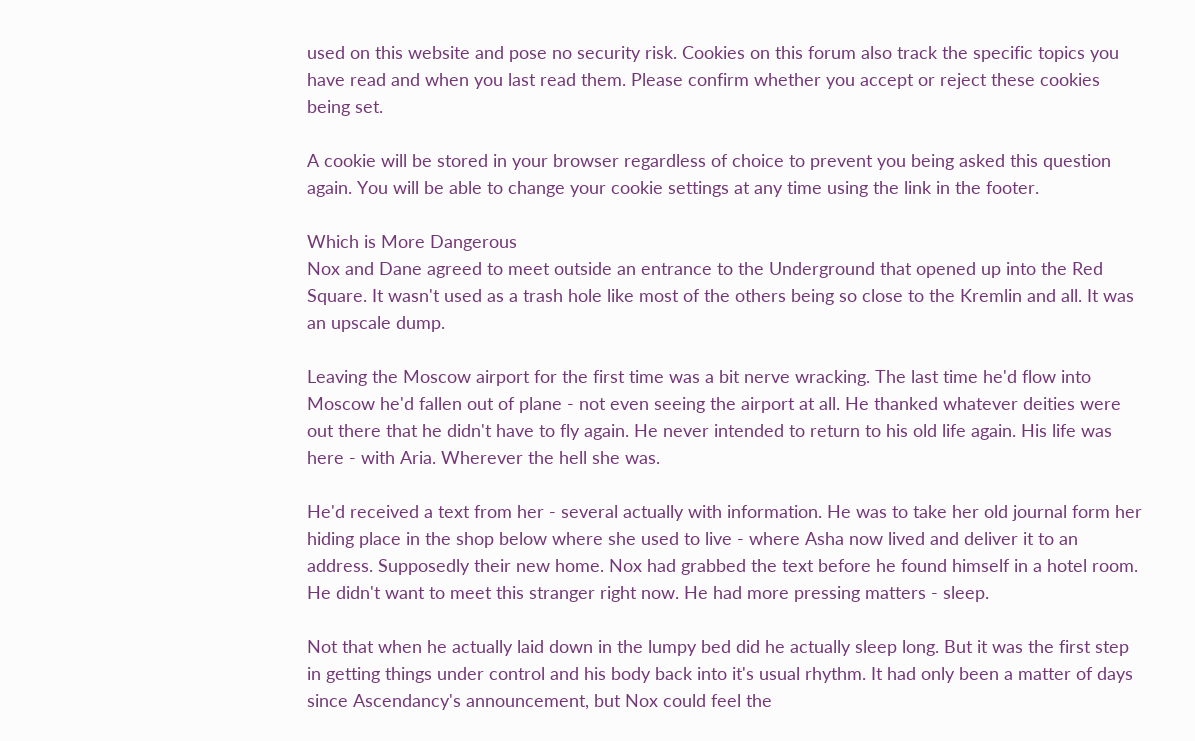used on this website and pose no security risk. Cookies on this forum also track the specific topics you have read and when you last read them. Please confirm whether you accept or reject these cookies being set.

A cookie will be stored in your browser regardless of choice to prevent you being asked this question again. You will be able to change your cookie settings at any time using the link in the footer.

Which is More Dangerous
Nox and Dane agreed to meet outside an entrance to the Underground that opened up into the Red Square. It wasn't used as a trash hole like most of the others being so close to the Kremlin and all. It was an upscale dump.

Leaving the Moscow airport for the first time was a bit nerve wracking. The last time he'd flow into Moscow he'd fallen out of plane - not even seeing the airport at all. He thanked whatever deities were out there that he didn't have to fly again. He never intended to return to his old life again. His life was here - with Aria. Wherever the hell she was.

He'd received a text from her - several actually with information. He was to take her old journal form her hiding place in the shop below where she used to live - where Asha now lived and deliver it to an address. Supposedly their new home. Nox had grabbed the text before he found himself in a hotel room. He didn't want to meet this stranger right now. He had more pressing matters - sleep.

Not that when he actually laid down in the lumpy bed did he actually sleep long. But it was the first step in getting things under control and his body back into it's usual rhythm. It had only been a matter of days since Ascendancy's announcement, but Nox could feel the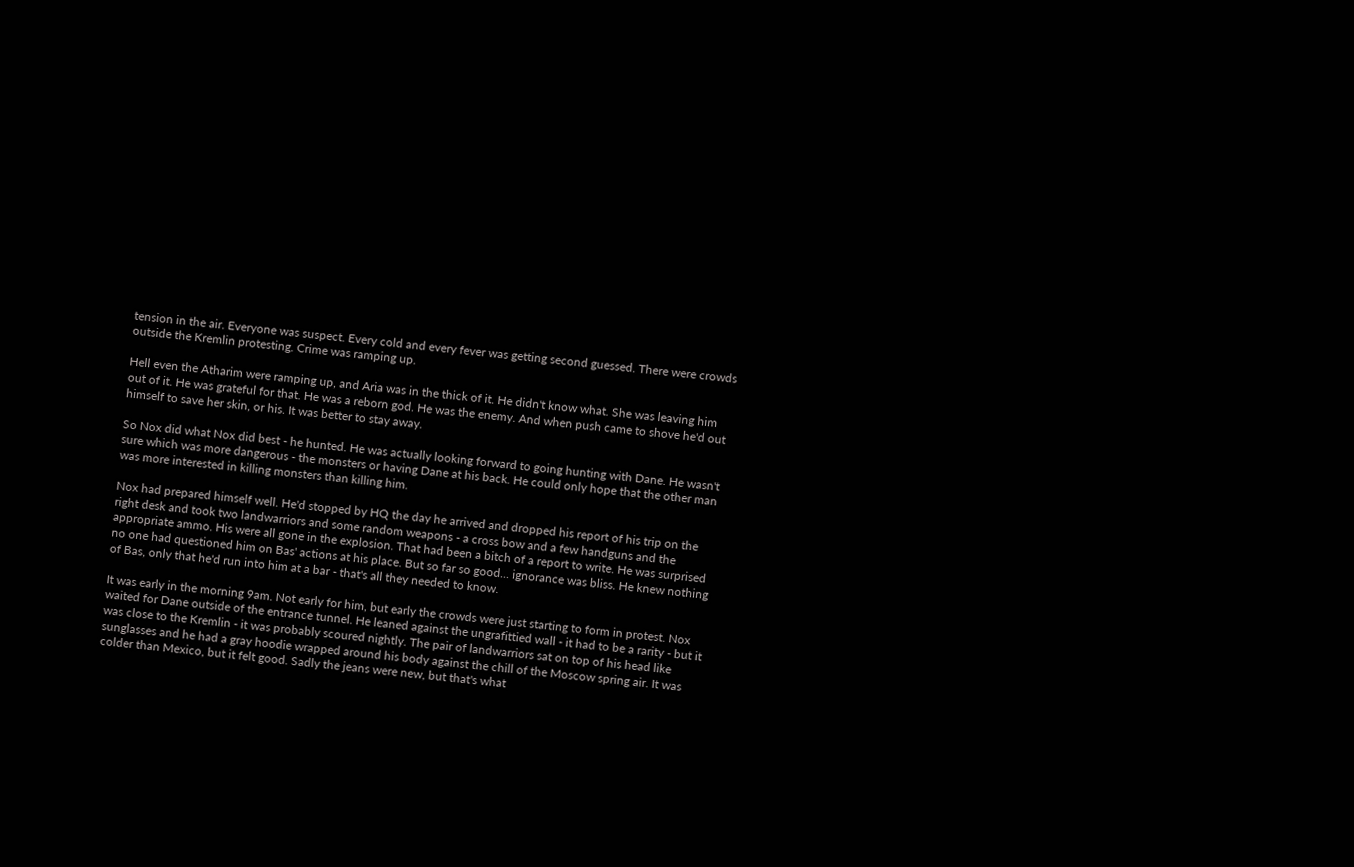tension in the air. Everyone was suspect. Every cold and every fever was getting second guessed. There were crowds outside the Kremlin protesting. Crime was ramping up.

Hell even the Atharim were ramping up, and Aria was in the thick of it. He didn't know what. She was leaving him out of it. He was grateful for that. He was a reborn god. He was the enemy. And when push came to shove he'd out himself to save her skin, or his. It was better to stay away.

So Nox did what Nox did best - he hunted. He was actually looking forward to going hunting with Dane. He wasn't sure which was more dangerous - the monsters or having Dane at his back. He could only hope that the other man was more interested in killing monsters than killing him.

Nox had prepared himself well. He'd stopped by HQ the day he arrived and dropped his report of his trip on the right desk and took two landwarriors and some random weapons - a cross bow and a few handguns and the appropriate ammo. His were all gone in the explosion. That had been a bitch of a report to write. He was surprised no one had questioned him on Bas' actions at his place. But so far so good... ignorance was bliss. He knew nothing of Bas, only that he'd run into him at a bar - that's all they needed to know.

It was early in the morning 9am. Not early for him, but early the crowds were just starting to form in protest. Nox waited for Dane outside of the entrance tunnel. He leaned against the ungrafittied wall - it had to be a rarity - but it was close to the Kremlin - it was probably scoured nightly. The pair of landwarriors sat on top of his head like sunglasses and he had a gray hoodie wrapped around his body against the chill of the Moscow spring air. It was colder than Mexico, but it felt good. Sadly the jeans were new, but that's what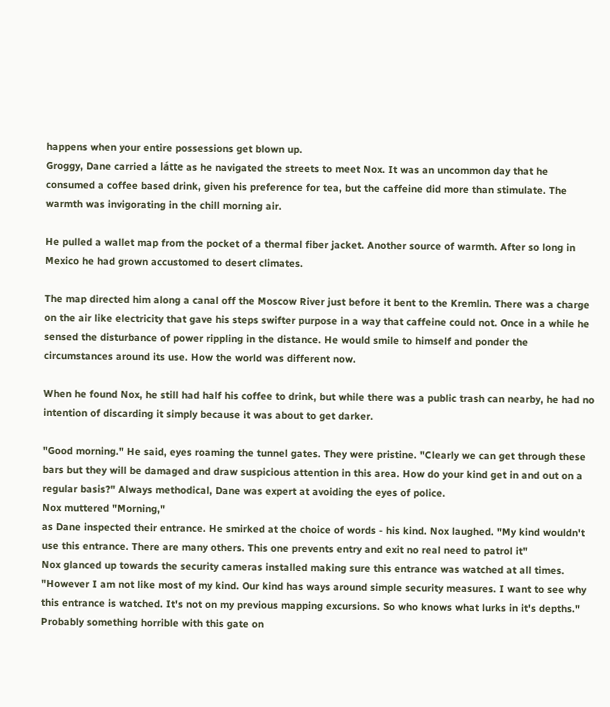happens when your entire possessions get blown up.
Groggy, Dane carried a látte as he navigated the streets to meet Nox. It was an uncommon day that he consumed a coffee based drink, given his preference for tea, but the caffeine did more than stimulate. The warmth was invigorating in the chill morning air.

He pulled a wallet map from the pocket of a thermal fiber jacket. Another source of warmth. After so long in Mexico he had grown accustomed to desert climates.

The map directed him along a canal off the Moscow River just before it bent to the Kremlin. There was a charge on the air like electricity that gave his steps swifter purpose in a way that caffeine could not. Once in a while he sensed the disturbance of power rippling in the distance. He would smile to himself and ponder the circumstances around its use. How the world was different now.

When he found Nox, he still had half his coffee to drink, but while there was a public trash can nearby, he had no intention of discarding it simply because it was about to get darker.

"Good morning." He said, eyes roaming the tunnel gates. They were pristine. "Clearly we can get through these bars but they will be damaged and draw suspicious attention in this area. How do your kind get in and out on a regular basis?" Always methodical, Dane was expert at avoiding the eyes of police.
Nox muttered "Morning,"
as Dane inspected their entrance. He smirked at the choice of words - his kind. Nox laughed. "My kind wouldn't use this entrance. There are many others. This one prevents entry and exit no real need to patrol it"
Nox glanced up towards the security cameras installed making sure this entrance was watched at all times. "However I am not like most of my kind. Our kind has ways around simple security measures. I want to see why this entrance is watched. It's not on my previous mapping excursions. So who knows what lurks in it's depths."
Probably something horrible with this gate on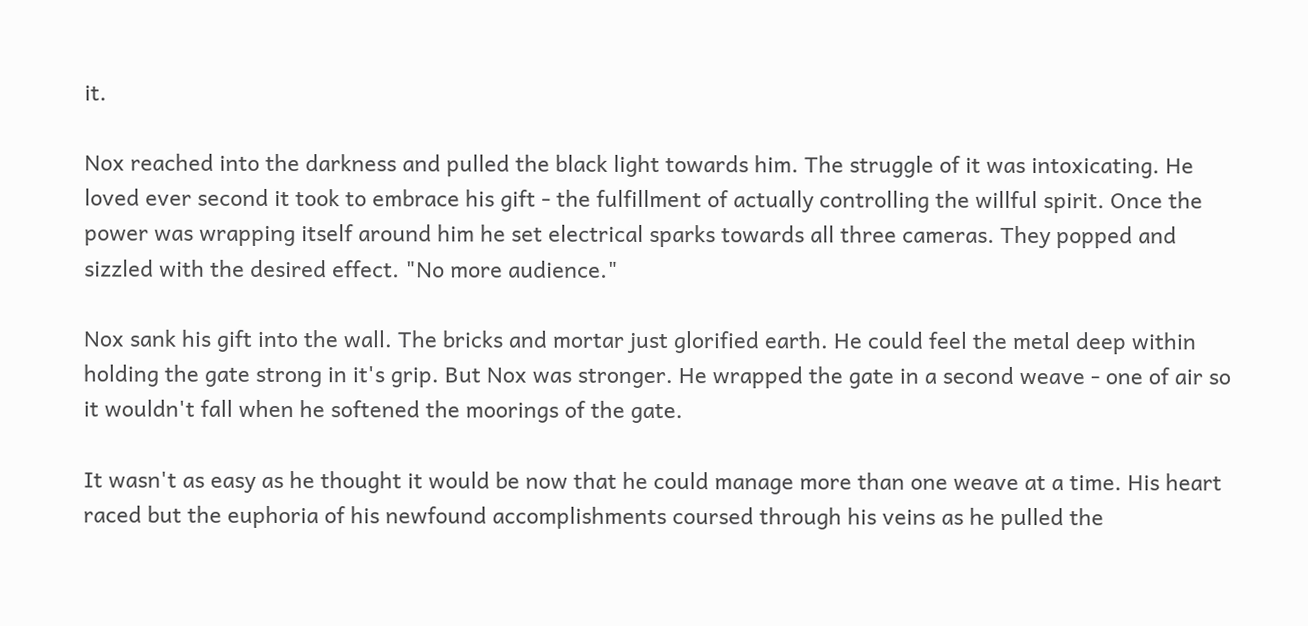it.

Nox reached into the darkness and pulled the black light towards him. The struggle of it was intoxicating. He loved ever second it took to embrace his gift - the fulfillment of actually controlling the willful spirit. Once the power was wrapping itself around him he set electrical sparks towards all three cameras. They popped and sizzled with the desired effect. "No more audience."

Nox sank his gift into the wall. The bricks and mortar just glorified earth. He could feel the metal deep within holding the gate strong in it's grip. But Nox was stronger. He wrapped the gate in a second weave - one of air so it wouldn't fall when he softened the moorings of the gate.

It wasn't as easy as he thought it would be now that he could manage more than one weave at a time. His heart raced but the euphoria of his newfound accomplishments coursed through his veins as he pulled the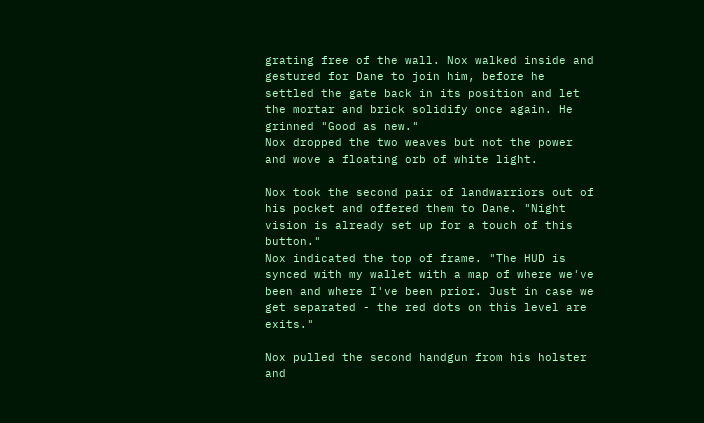grating free of the wall. Nox walked inside and gestured for Dane to join him, before he settled the gate back in its position and let the mortar and brick solidify once again. He grinned "Good as new."
Nox dropped the two weaves but not the power and wove a floating orb of white light.

Nox took the second pair of landwarriors out of his pocket and offered them to Dane. "Night vision is already set up for a touch of this button."
Nox indicated the top of frame. "The HUD is synced with my wallet with a map of where we've been and where I've been prior. Just in case we get separated - the red dots on this level are exits."

Nox pulled the second handgun from his holster and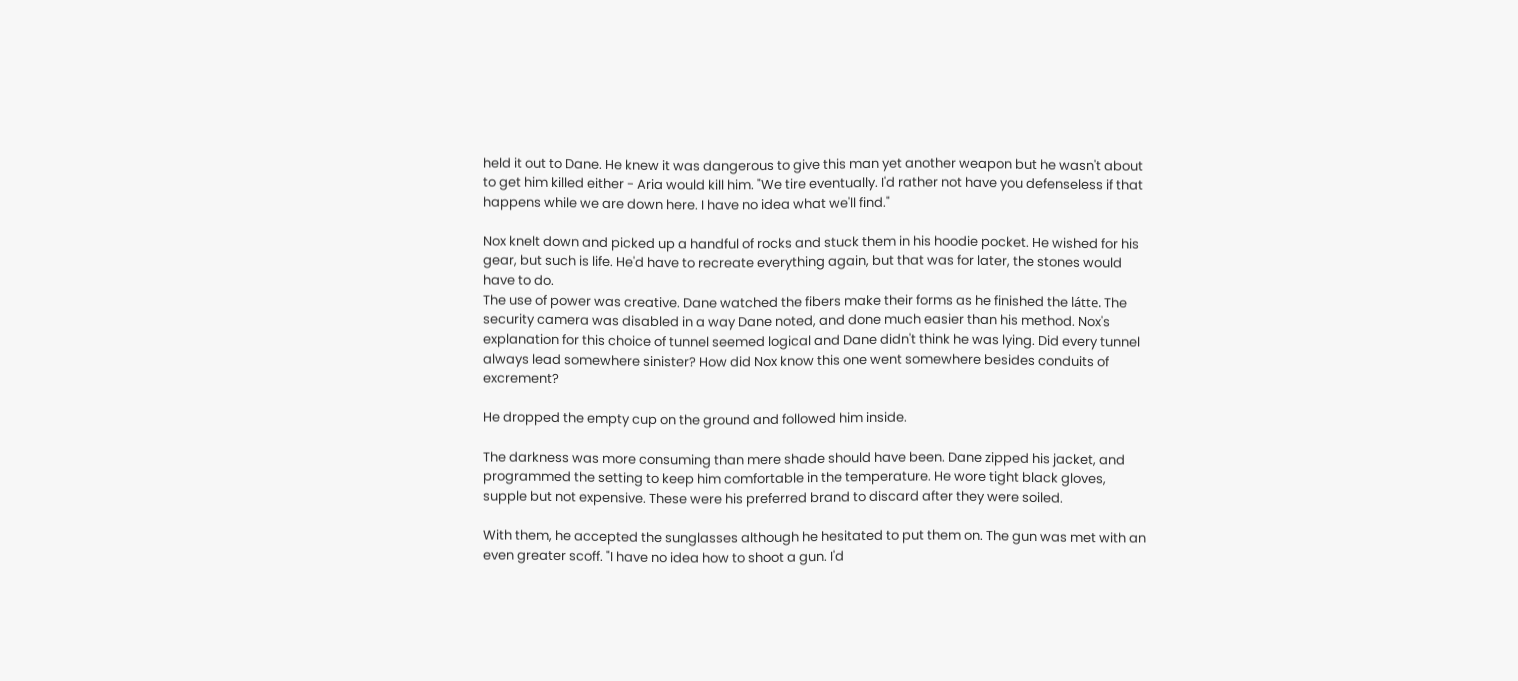held it out to Dane. He knew it was dangerous to give this man yet another weapon but he wasn't about to get him killed either - Aria would kill him. "We tire eventually. I'd rather not have you defenseless if that happens while we are down here. I have no idea what we'll find."

Nox knelt down and picked up a handful of rocks and stuck them in his hoodie pocket. He wished for his gear, but such is life. He'd have to recreate everything again, but that was for later, the stones would have to do.
The use of power was creative. Dane watched the fibers make their forms as he finished the látte. The security camera was disabled in a way Dane noted, and done much easier than his method. Nox's explanation for this choice of tunnel seemed logical and Dane didn't think he was lying. Did every tunnel always lead somewhere sinister? How did Nox know this one went somewhere besides conduits of excrement?

He dropped the empty cup on the ground and followed him inside.

The darkness was more consuming than mere shade should have been. Dane zipped his jacket, and programmed the setting to keep him comfortable in the temperature. He wore tight black gloves, supple but not expensive. These were his preferred brand to discard after they were soiled.

With them, he accepted the sunglasses although he hesitated to put them on. The gun was met with an even greater scoff. "I have no idea how to shoot a gun. I'd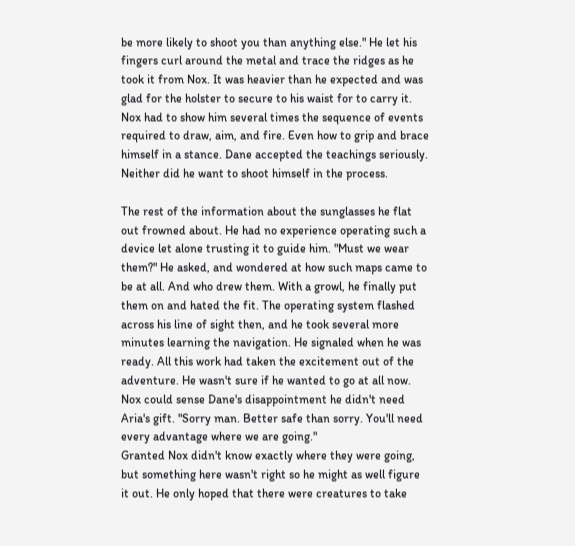be more likely to shoot you than anything else." He let his fingers curl around the metal and trace the ridges as he took it from Nox. It was heavier than he expected and was glad for the holster to secure to his waist for to carry it. Nox had to show him several times the sequence of events required to draw, aim, and fire. Even how to grip and brace himself in a stance. Dane accepted the teachings seriously. Neither did he want to shoot himself in the process.

The rest of the information about the sunglasses he flat out frowned about. He had no experience operating such a device let alone trusting it to guide him. "Must we wear them?" He asked, and wondered at how such maps came to be at all. And who drew them. With a growl, he finally put them on and hated the fit. The operating system flashed across his line of sight then, and he took several more minutes learning the navigation. He signaled when he was ready. All this work had taken the excitement out of the adventure. He wasn't sure if he wanted to go at all now.
Nox could sense Dane's disappointment he didn't need Aria's gift. "Sorry man. Better safe than sorry. You'll need every advantage where we are going."
Granted Nox didn't know exactly where they were going, but something here wasn't right so he might as well figure it out. He only hoped that there were creatures to take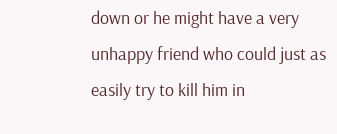down or he might have a very unhappy friend who could just as easily try to kill him in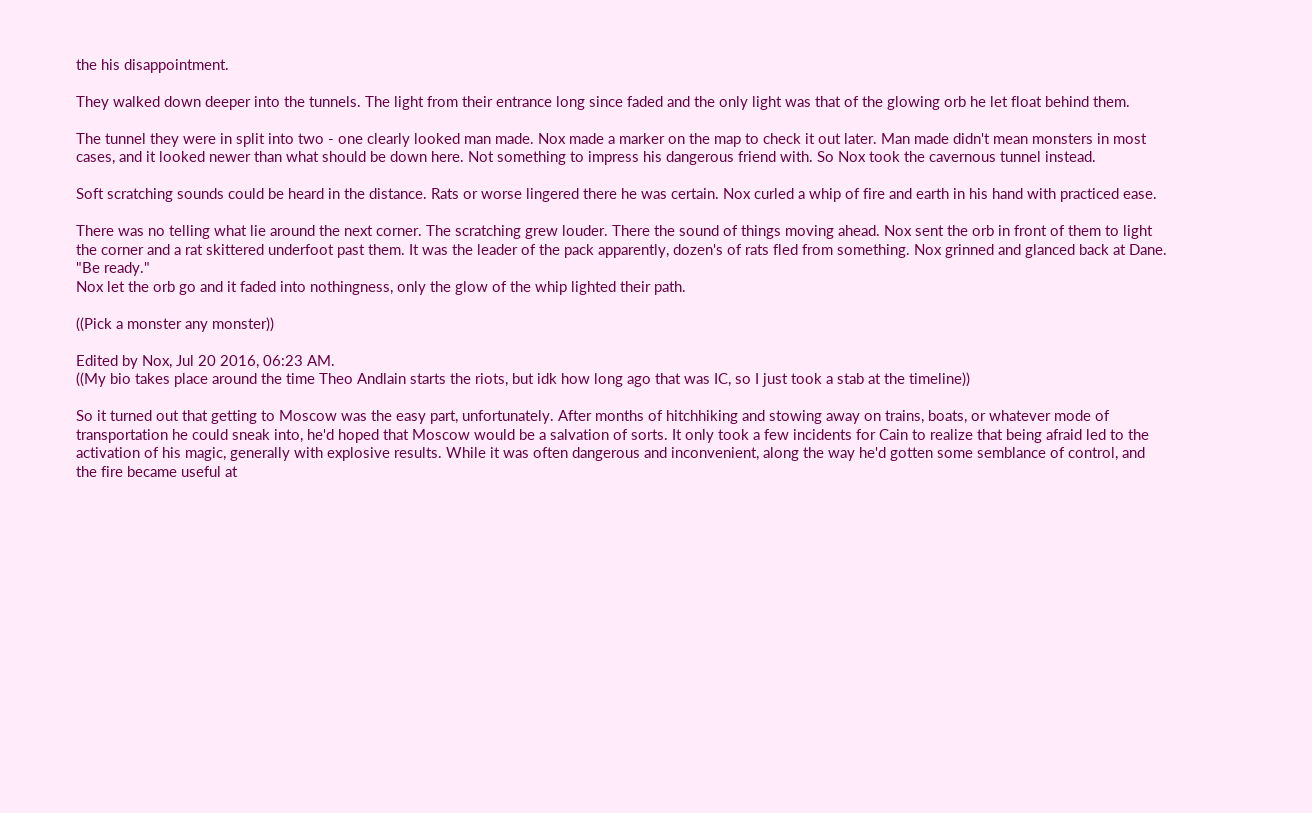the his disappointment.

They walked down deeper into the tunnels. The light from their entrance long since faded and the only light was that of the glowing orb he let float behind them.

The tunnel they were in split into two - one clearly looked man made. Nox made a marker on the map to check it out later. Man made didn't mean monsters in most cases, and it looked newer than what should be down here. Not something to impress his dangerous friend with. So Nox took the cavernous tunnel instead.

Soft scratching sounds could be heard in the distance. Rats or worse lingered there he was certain. Nox curled a whip of fire and earth in his hand with practiced ease.

There was no telling what lie around the next corner. The scratching grew louder. There the sound of things moving ahead. Nox sent the orb in front of them to light the corner and a rat skittered underfoot past them. It was the leader of the pack apparently, dozen's of rats fled from something. Nox grinned and glanced back at Dane. "Be ready."
Nox let the orb go and it faded into nothingness, only the glow of the whip lighted their path.

((Pick a monster any monster))

Edited by Nox, Jul 20 2016, 06:23 AM.
((My bio takes place around the time Theo Andlain starts the riots, but idk how long ago that was IC, so I just took a stab at the timeline))

So it turned out that getting to Moscow was the easy part, unfortunately. After months of hitchhiking and stowing away on trains, boats, or whatever mode of transportation he could sneak into, he'd hoped that Moscow would be a salvation of sorts. It only took a few incidents for Cain to realize that being afraid led to the activation of his magic, generally with explosive results. While it was often dangerous and inconvenient, along the way he'd gotten some semblance of control, and the fire became useful at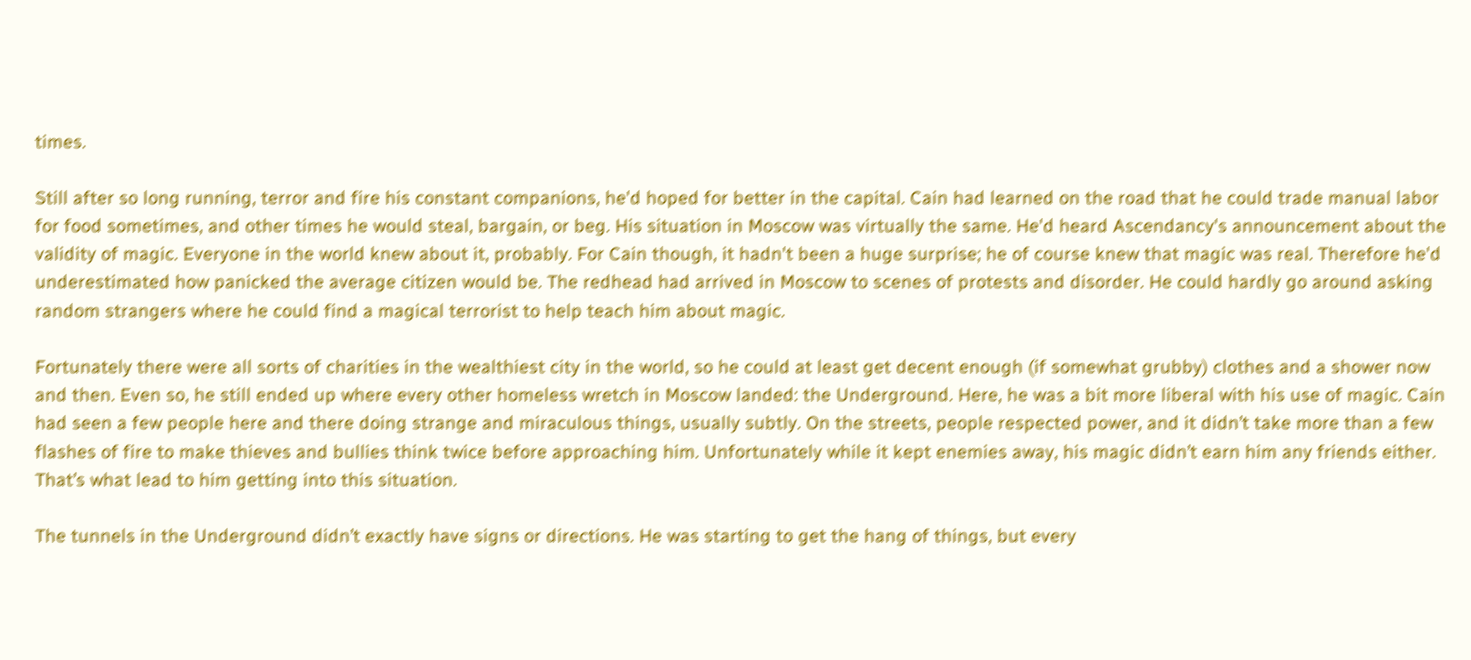times.

Still after so long running, terror and fire his constant companions, he'd hoped for better in the capital. Cain had learned on the road that he could trade manual labor for food sometimes, and other times he would steal, bargain, or beg. His situation in Moscow was virtually the same. He'd heard Ascendancy's announcement about the validity of magic. Everyone in the world knew about it, probably. For Cain though, it hadn't been a huge surprise; he of course knew that magic was real. Therefore he'd underestimated how panicked the average citizen would be. The redhead had arrived in Moscow to scenes of protests and disorder. He could hardly go around asking random strangers where he could find a magical terrorist to help teach him about magic.

Fortunately there were all sorts of charities in the wealthiest city in the world, so he could at least get decent enough (if somewhat grubby) clothes and a shower now and then. Even so, he still ended up where every other homeless wretch in Moscow landed: the Underground. Here, he was a bit more liberal with his use of magic. Cain had seen a few people here and there doing strange and miraculous things, usually subtly. On the streets, people respected power, and it didn’t take more than a few flashes of fire to make thieves and bullies think twice before approaching him. Unfortunately while it kept enemies away, his magic didn’t earn him any friends either. That’s what lead to him getting into this situation.

The tunnels in the Underground didn’t exactly have signs or directions. He was starting to get the hang of things, but every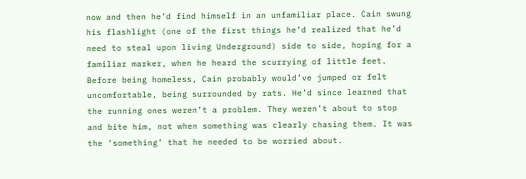now and then he’d find himself in an unfamiliar place. Cain swung his flashlight (one of the first things he’d realized that he’d need to steal upon living Underground) side to side, hoping for a familiar marker, when he heard the scurrying of little feet. Before being homeless, Cain probably would’ve jumped or felt uncomfortable, being surrounded by rats. He’d since learned that the running ones weren’t a problem. They weren’t about to stop and bite him, not when something was clearly chasing them. It was the ‘something’ that he needed to be worried about.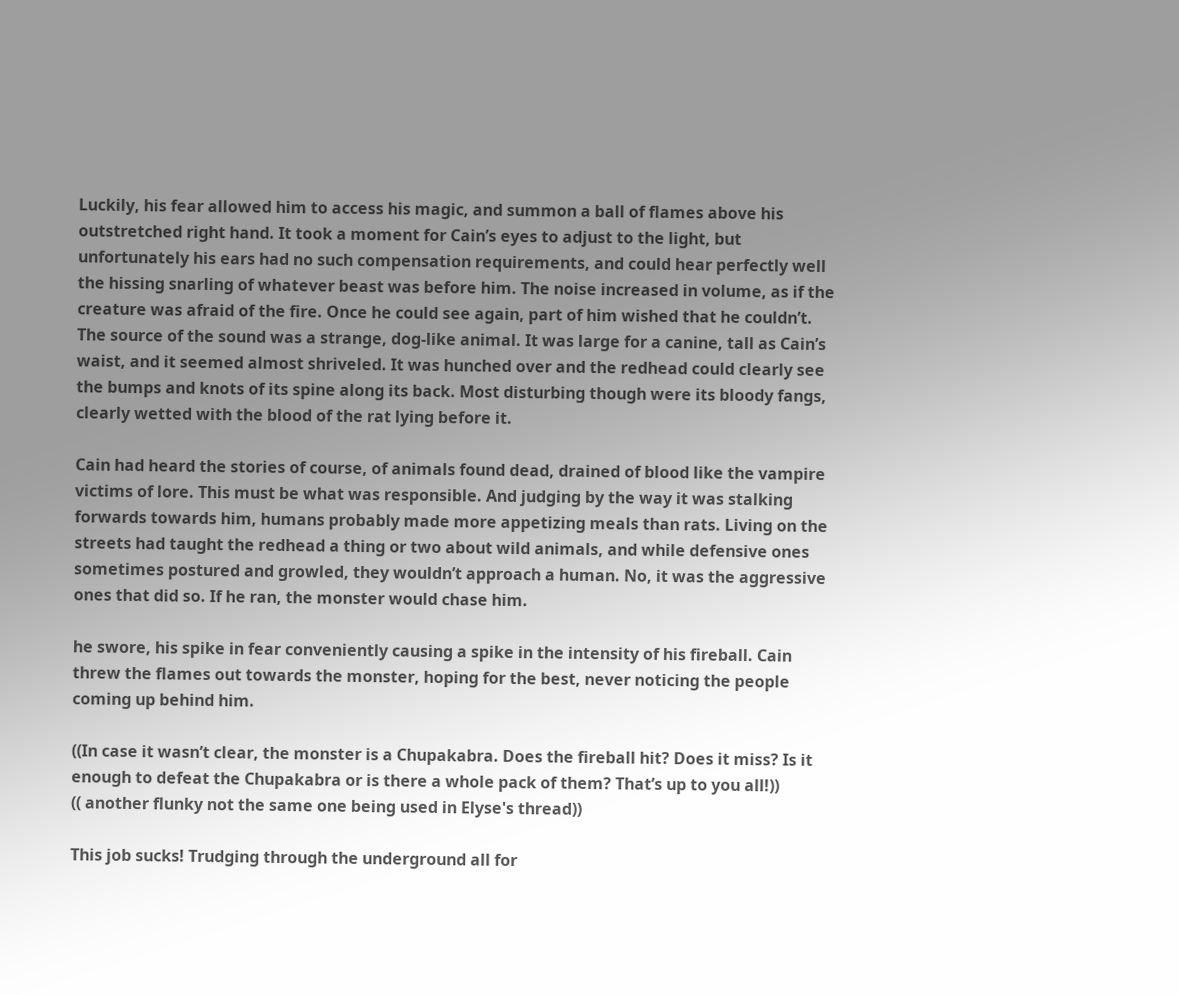Luckily, his fear allowed him to access his magic, and summon a ball of flames above his outstretched right hand. It took a moment for Cain’s eyes to adjust to the light, but unfortunately his ears had no such compensation requirements, and could hear perfectly well the hissing snarling of whatever beast was before him. The noise increased in volume, as if the creature was afraid of the fire. Once he could see again, part of him wished that he couldn’t. The source of the sound was a strange, dog-like animal. It was large for a canine, tall as Cain’s waist, and it seemed almost shriveled. It was hunched over and the redhead could clearly see the bumps and knots of its spine along its back. Most disturbing though were its bloody fangs, clearly wetted with the blood of the rat lying before it.

Cain had heard the stories of course, of animals found dead, drained of blood like the vampire victims of lore. This must be what was responsible. And judging by the way it was stalking forwards towards him, humans probably made more appetizing meals than rats. Living on the streets had taught the redhead a thing or two about wild animals, and while defensive ones sometimes postured and growled, they wouldn’t approach a human. No, it was the aggressive ones that did so. If he ran, the monster would chase him.

he swore, his spike in fear conveniently causing a spike in the intensity of his fireball. Cain threw the flames out towards the monster, hoping for the best, never noticing the people coming up behind him.

((In case it wasn’t clear, the monster is a Chupakabra. Does the fireball hit? Does it miss? Is it enough to defeat the Chupakabra or is there a whole pack of them? That’s up to you all!))
(( another flunky not the same one being used in Elyse's thread))

This job sucks! Trudging through the underground all for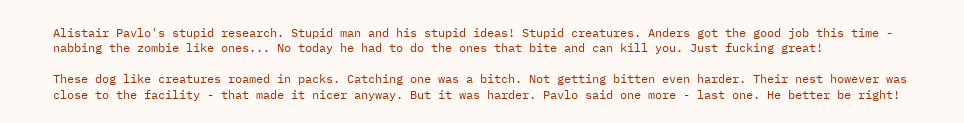Alistair Pavlo's stupid research. Stupid man and his stupid ideas! Stupid creatures. Anders got the good job this time - nabbing the zombie like ones... No today he had to do the ones that bite and can kill you. Just fucking great!

These dog like creatures roamed in packs. Catching one was a bitch. Not getting bitten even harder. Their nest however was close to the facility - that made it nicer anyway. But it was harder. Pavlo said one more - last one. He better be right!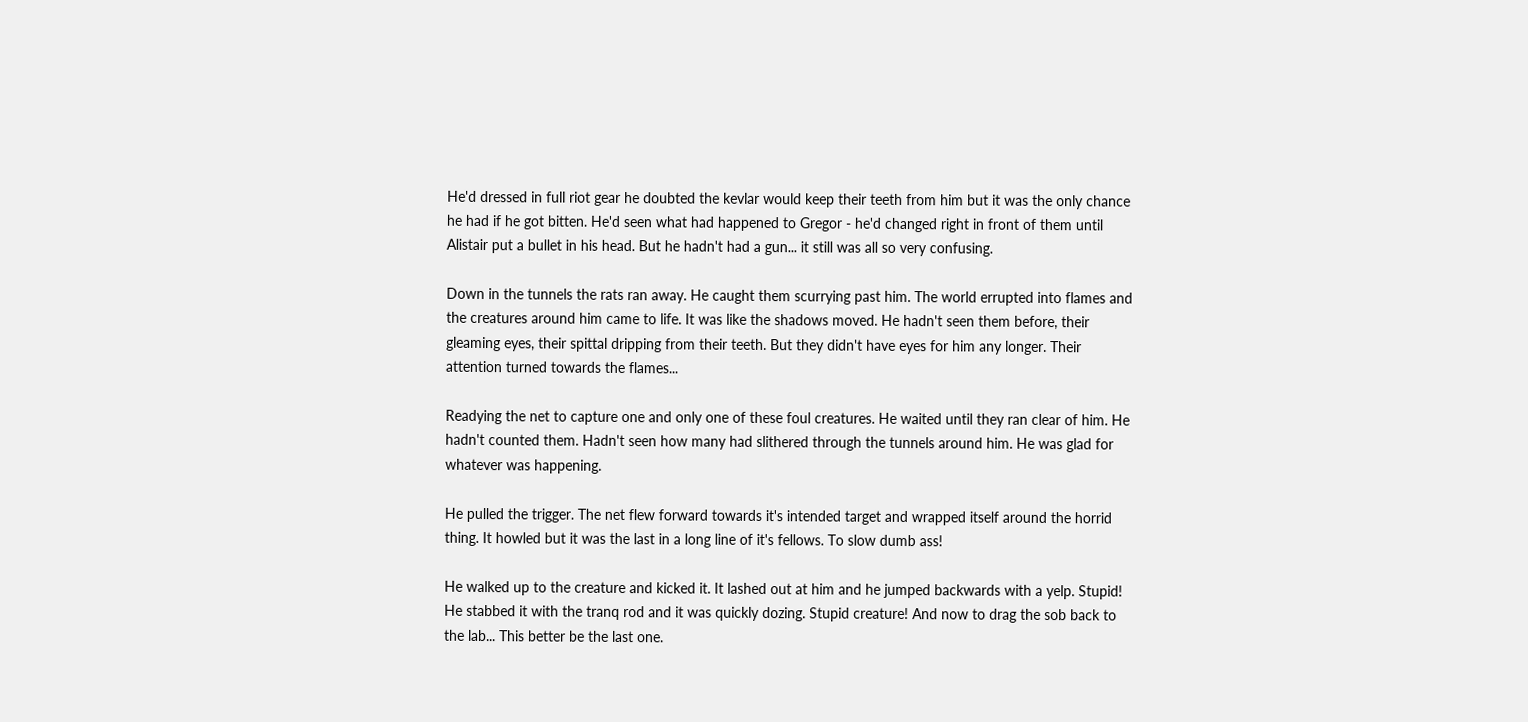He'd dressed in full riot gear he doubted the kevlar would keep their teeth from him but it was the only chance he had if he got bitten. He'd seen what had happened to Gregor - he'd changed right in front of them until Alistair put a bullet in his head. But he hadn't had a gun... it still was all so very confusing.

Down in the tunnels the rats ran away. He caught them scurrying past him. The world errupted into flames and the creatures around him came to life. It was like the shadows moved. He hadn't seen them before, their gleaming eyes, their spittal dripping from their teeth. But they didn't have eyes for him any longer. Their attention turned towards the flames...

Readying the net to capture one and only one of these foul creatures. He waited until they ran clear of him. He hadn't counted them. Hadn't seen how many had slithered through the tunnels around him. He was glad for whatever was happening.

He pulled the trigger. The net flew forward towards it's intended target and wrapped itself around the horrid thing. It howled but it was the last in a long line of it's fellows. To slow dumb ass!

He walked up to the creature and kicked it. It lashed out at him and he jumped backwards with a yelp. Stupid! He stabbed it with the tranq rod and it was quickly dozing. Stupid creature! And now to drag the sob back to the lab... This better be the last one.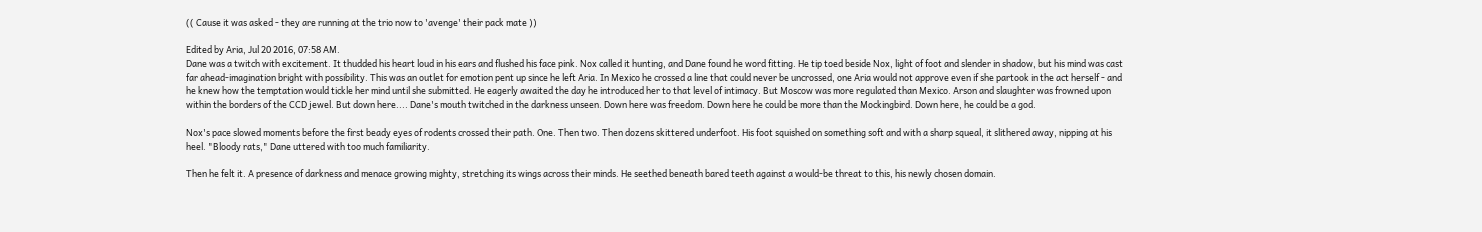(( Cause it was asked - they are running at the trio now to 'avenge' their pack mate ))

Edited by Aria, Jul 20 2016, 07:58 AM.
Dane was a twitch with excitement. It thudded his heart loud in his ears and flushed his face pink. Nox called it hunting, and Dane found he word fitting. He tip toed beside Nox, light of foot and slender in shadow, but his mind was cast far ahead-imagination bright with possibility. This was an outlet for emotion pent up since he left Aria. In Mexico he crossed a line that could never be uncrossed, one Aria would not approve even if she partook in the act herself - and he knew how the temptation would tickle her mind until she submitted. He eagerly awaited the day he introduced her to that level of intimacy. But Moscow was more regulated than Mexico. Arson and slaughter was frowned upon within the borders of the CCD jewel. But down here.... Dane's mouth twitched in the darkness unseen. Down here was freedom. Down here he could be more than the Mockingbird. Down here, he could be a god.

Nox's pace slowed moments before the first beady eyes of rodents crossed their path. One. Then two. Then dozens skittered underfoot. His foot squished on something soft and with a sharp squeal, it slithered away, nipping at his heel. "Bloody rats," Dane uttered with too much familiarity.

Then he felt it. A presence of darkness and menace growing mighty, stretching its wings across their minds. He seethed beneath bared teeth against a would-be threat to this, his newly chosen domain.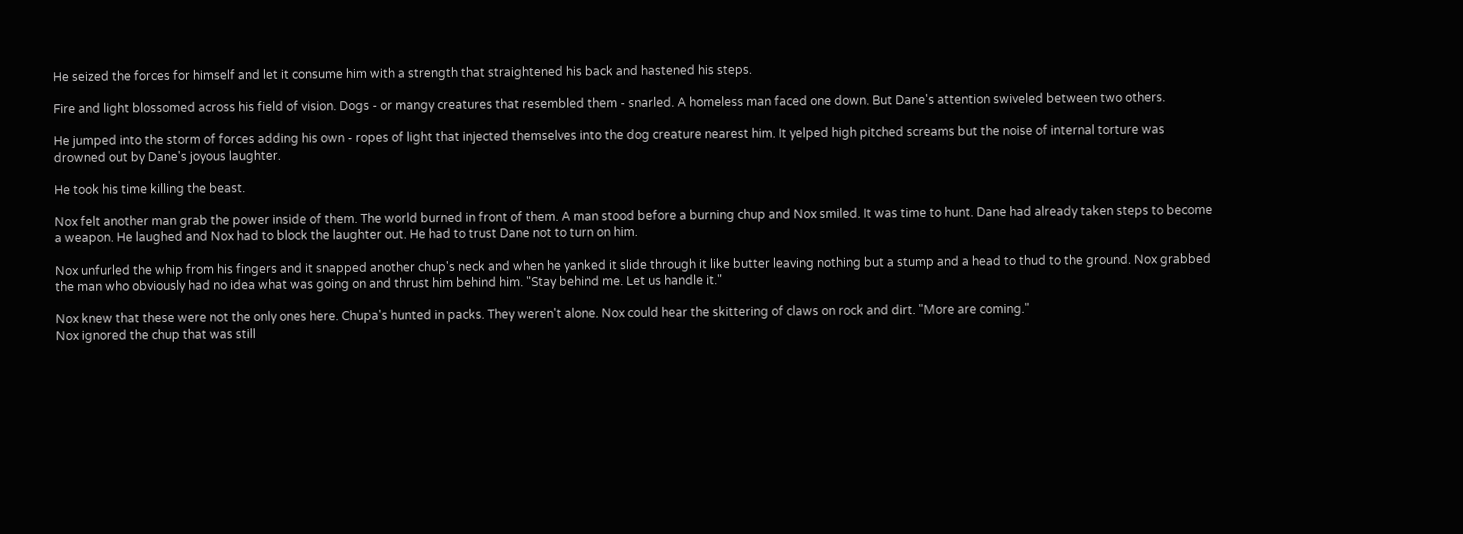He seized the forces for himself and let it consume him with a strength that straightened his back and hastened his steps.

Fire and light blossomed across his field of vision. Dogs - or mangy creatures that resembled them - snarled. A homeless man faced one down. But Dane's attention swiveled between two others.

He jumped into the storm of forces adding his own - ropes of light that injected themselves into the dog creature nearest him. It yelped high pitched screams but the noise of internal torture was drowned out by Dane's joyous laughter.

He took his time killing the beast.

Nox felt another man grab the power inside of them. The world burned in front of them. A man stood before a burning chup and Nox smiled. It was time to hunt. Dane had already taken steps to become a weapon. He laughed and Nox had to block the laughter out. He had to trust Dane not to turn on him.

Nox unfurled the whip from his fingers and it snapped another chup's neck and when he yanked it slide through it like butter leaving nothing but a stump and a head to thud to the ground. Nox grabbed the man who obviously had no idea what was going on and thrust him behind him. "Stay behind me. Let us handle it."

Nox knew that these were not the only ones here. Chupa's hunted in packs. They weren't alone. Nox could hear the skittering of claws on rock and dirt. "More are coming."
Nox ignored the chup that was still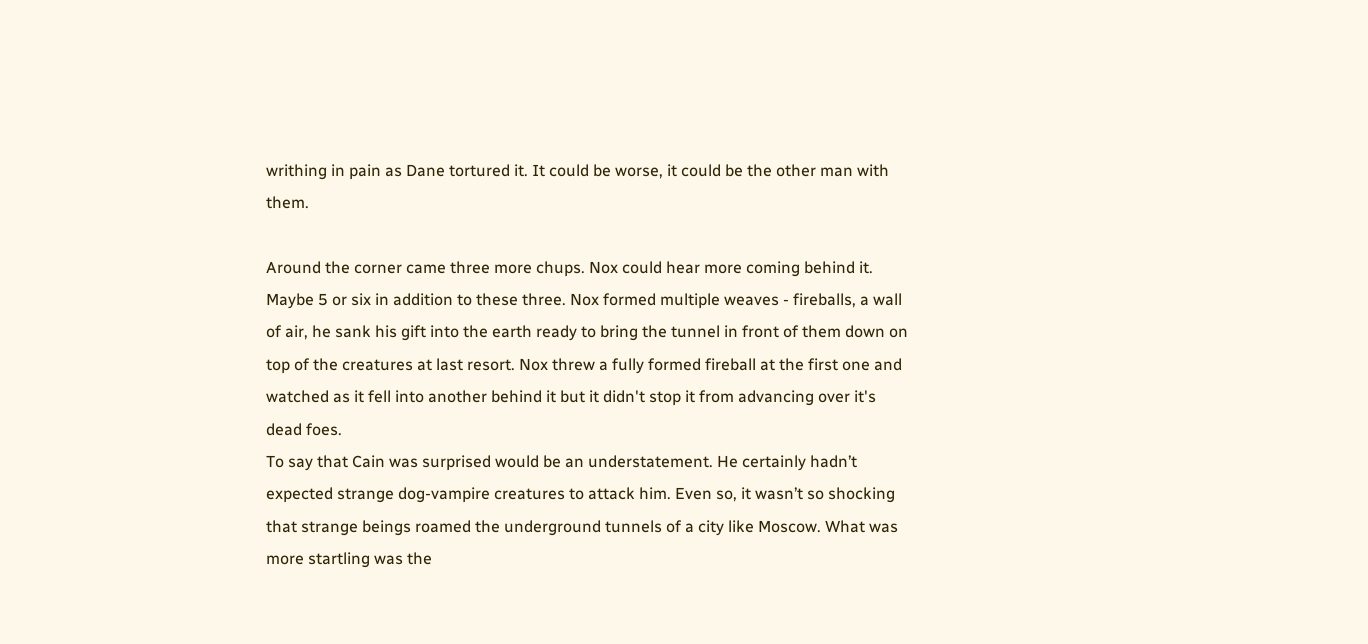writhing in pain as Dane tortured it. It could be worse, it could be the other man with them.

Around the corner came three more chups. Nox could hear more coming behind it. Maybe 5 or six in addition to these three. Nox formed multiple weaves - fireballs, a wall of air, he sank his gift into the earth ready to bring the tunnel in front of them down on top of the creatures at last resort. Nox threw a fully formed fireball at the first one and watched as it fell into another behind it but it didn't stop it from advancing over it's dead foes.
To say that Cain was surprised would be an understatement. He certainly hadn’t expected strange dog-vampire creatures to attack him. Even so, it wasn’t so shocking that strange beings roamed the underground tunnels of a city like Moscow. What was more startling was the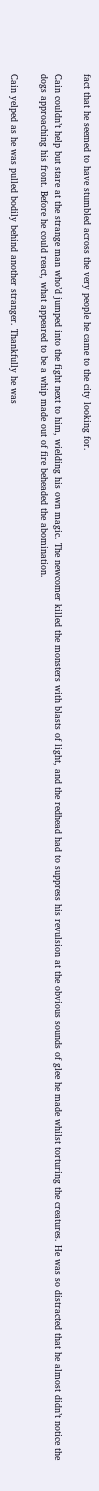fact that he seemed to have stumbled across the very people he came to the city looking for.

Cain couldn’t help but stare at the strange man who’d jumped into the fight next to him, wielding his own magic. The newcomer killed the monsters with blasts of light, and the redhead had to suppress his revulsion at the obvious sounds of glee he made whilst torturing the creatures. He was so distracted that he almost didn’t notice the dogs approaching his front. Before he could react, what appeared to be a whip made out of fire beheaded the abomination.

Cain yelped as he was pulled bodily behind another stranger. Thankfully he was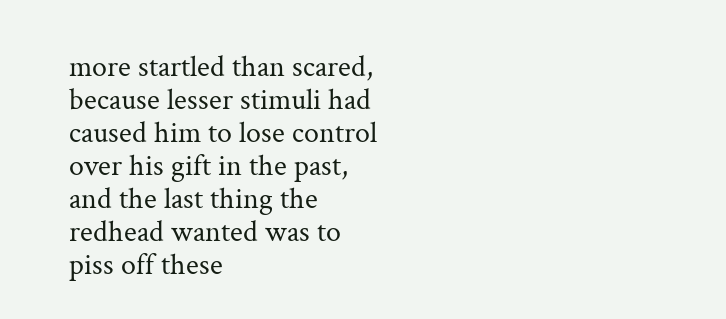more startled than scared, because lesser stimuli had caused him to lose control over his gift in the past, and the last thing the redhead wanted was to piss off these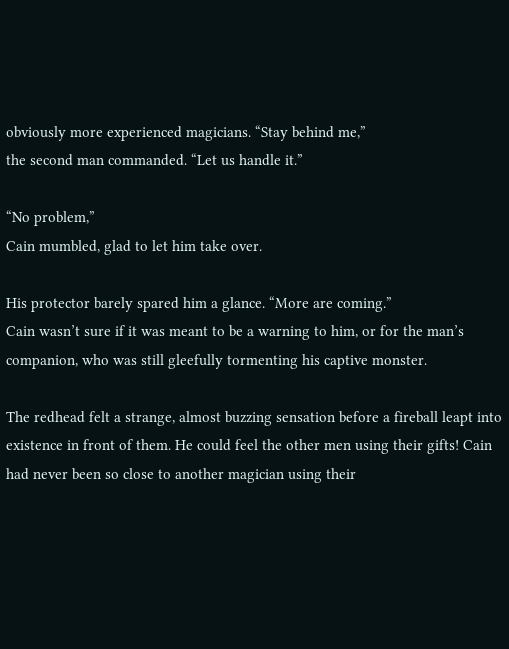obviously more experienced magicians. “Stay behind me,”
the second man commanded. “Let us handle it.”

“No problem,”
Cain mumbled, glad to let him take over.

His protector barely spared him a glance. “More are coming.”
Cain wasn’t sure if it was meant to be a warning to him, or for the man’s companion, who was still gleefully tormenting his captive monster.

The redhead felt a strange, almost buzzing sensation before a fireball leapt into existence in front of them. He could feel the other men using their gifts! Cain had never been so close to another magician using their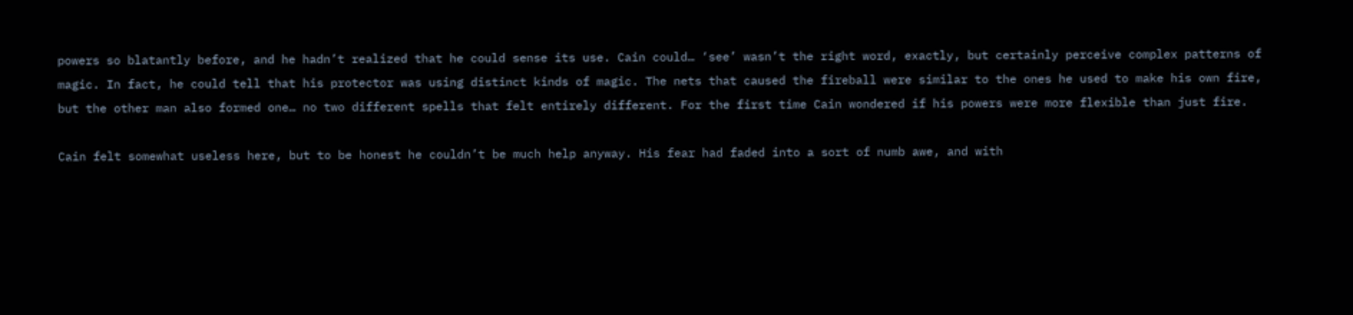powers so blatantly before, and he hadn’t realized that he could sense its use. Cain could… ‘see’ wasn’t the right word, exactly, but certainly perceive complex patterns of magic. In fact, he could tell that his protector was using distinct kinds of magic. The nets that caused the fireball were similar to the ones he used to make his own fire, but the other man also formed one… no two different spells that felt entirely different. For the first time Cain wondered if his powers were more flexible than just fire.

Cain felt somewhat useless here, but to be honest he couldn’t be much help anyway. His fear had faded into a sort of numb awe, and with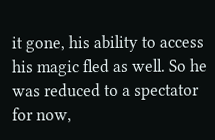it gone, his ability to access his magic fled as well. So he was reduced to a spectator for now,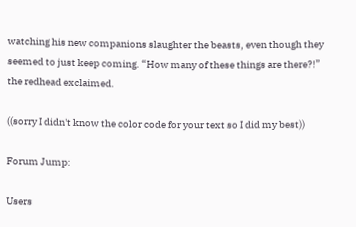watching his new companions slaughter the beasts, even though they seemed to just keep coming. “How many of these things are there?!”
the redhead exclaimed.

((sorry I didn't know the color code for your text so I did my best))

Forum Jump:

Users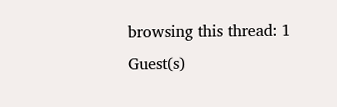browsing this thread: 1 Guest(s)